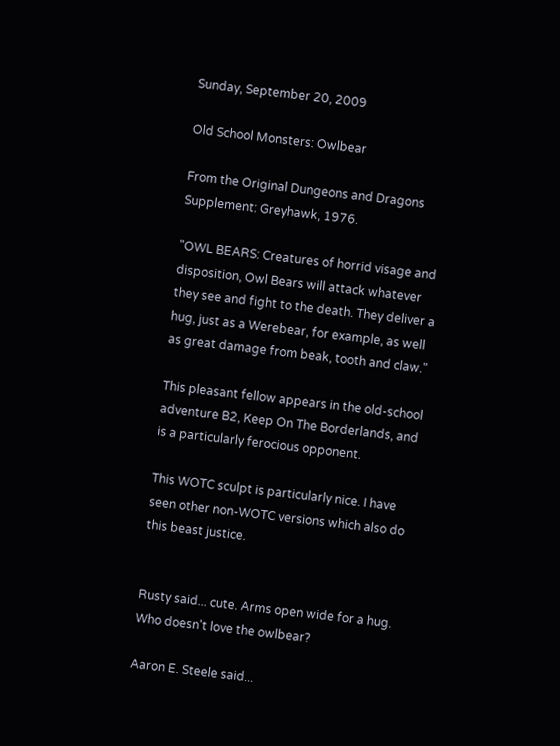Sunday, September 20, 2009

Old School Monsters: Owlbear

From the Original Dungeons and Dragons Supplement: Greyhawk, 1976.

"OWL BEARS: Creatures of horrid visage and disposition, Owl Bears will attack whatever they see and fight to the death. They deliver a hug, just as a Werebear, for example, as well as great damage from beak, tooth and claw."

This pleasant fellow appears in the old-school adventure B2, Keep On The Borderlands, and is a particularly ferocious opponent.

This WOTC sculpt is particularly nice. I have seen other non-WOTC versions which also do this beast justice.


Rusty said... cute. Arms open wide for a hug. Who doesn't love the owlbear?

Aaron E. Steele said...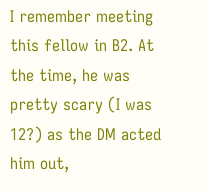I remember meeting this fellow in B2. At the time, he was pretty scary (I was 12?) as the DM acted him out,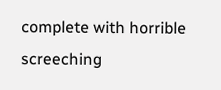complete with horrible screeching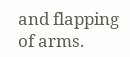and flapping of arms.